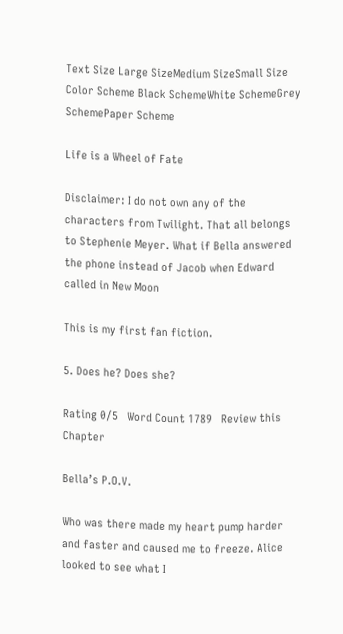Text Size Large SizeMedium SizeSmall Size    Color Scheme Black SchemeWhite SchemeGrey SchemePaper Scheme

Life is a Wheel of Fate

Disclaimer: I do not own any of the characters from Twilight. That all belongs to Stephenie Meyer. What if Bella answered the phone instead of Jacob when Edward called in New Moon

This is my first fan fiction.

5. Does he? Does she?

Rating 0/5   Word Count 1789   Review this Chapter

Bella’s P.O.V.

Who was there made my heart pump harder and faster and caused me to freeze. Alice looked to see what I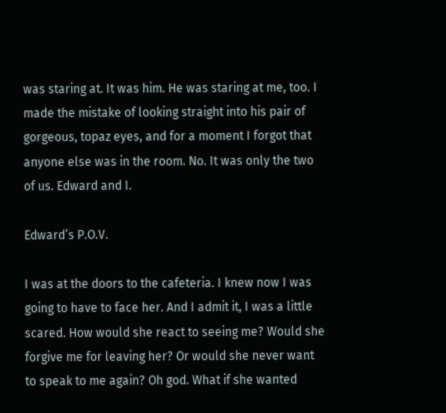was staring at. It was him. He was staring at me, too. I made the mistake of looking straight into his pair of gorgeous, topaz eyes, and for a moment I forgot that anyone else was in the room. No. It was only the two of us. Edward and I.

Edward’s P.O.V.

I was at the doors to the cafeteria. I knew now I was going to have to face her. And I admit it, I was a little scared. How would she react to seeing me? Would she forgive me for leaving her? Or would she never want to speak to me again? Oh god. What if she wanted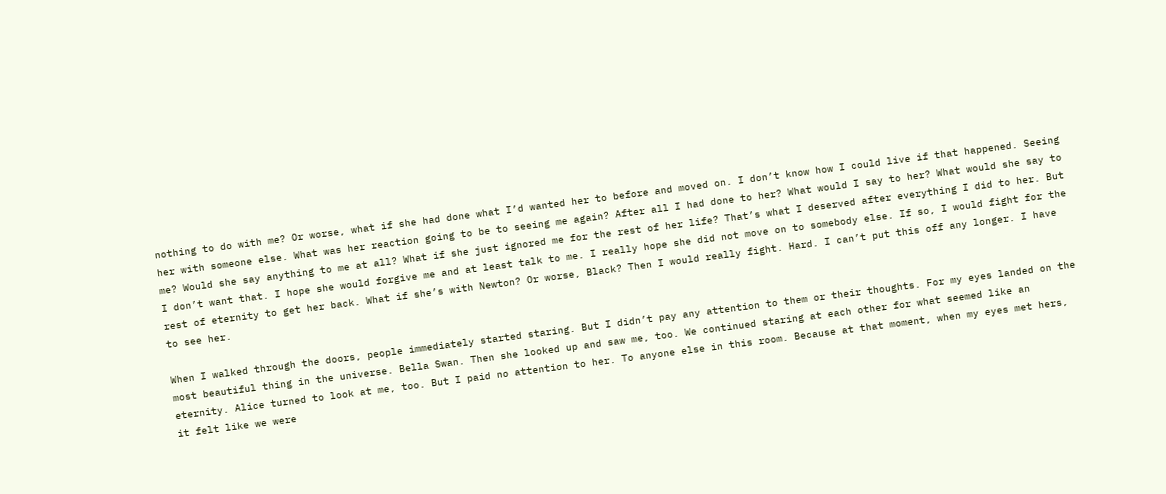nothing to do with me? Or worse, what if she had done what I’d wanted her to before and moved on. I don’t know how I could live if that happened. Seeing her with someone else. What was her reaction going to be to seeing me again? After all I had done to her? What would I say to her? What would she say to me? Would she say anything to me at all? What if she just ignored me for the rest of her life? That’s what I deserved after everything I did to her. But I don’t want that. I hope she would forgive me and at least talk to me. I really hope she did not move on to somebody else. If so, I would fight for the rest of eternity to get her back. What if she’s with Newton? Or worse, Black? Then I would really fight. Hard. I can’t put this off any longer. I have to see her.

When I walked through the doors, people immediately started staring. But I didn’t pay any attention to them or their thoughts. For my eyes landed on the most beautiful thing in the universe. Bella Swan. Then she looked up and saw me, too. We continued staring at each other for what seemed like an eternity. Alice turned to look at me, too. But I paid no attention to her. To anyone else in this room. Because at that moment, when my eyes met hers, it felt like we were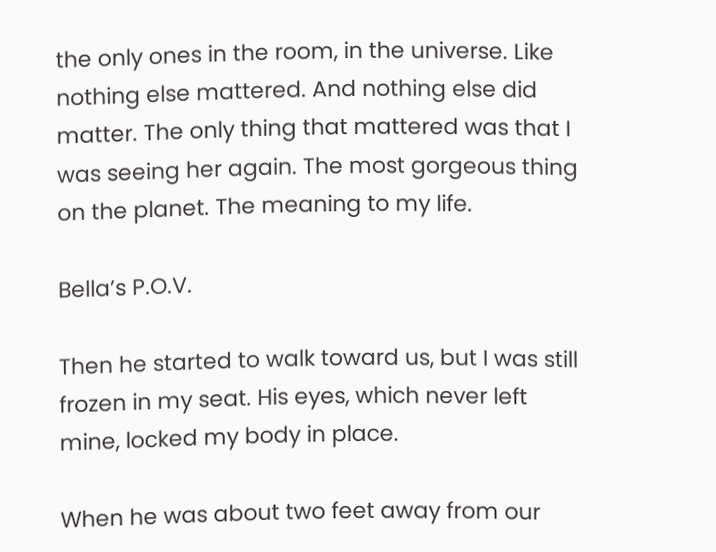the only ones in the room, in the universe. Like nothing else mattered. And nothing else did matter. The only thing that mattered was that I was seeing her again. The most gorgeous thing on the planet. The meaning to my life.

Bella’s P.O.V.

Then he started to walk toward us, but I was still frozen in my seat. His eyes, which never left mine, locked my body in place.

When he was about two feet away from our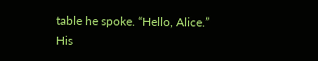table he spoke. “Hello, Alice.” His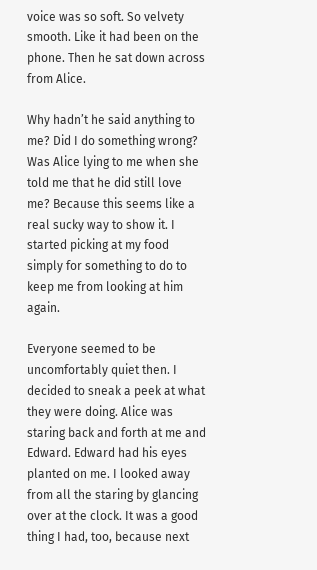voice was so soft. So velvety smooth. Like it had been on the phone. Then he sat down across from Alice.

Why hadn’t he said anything to me? Did I do something wrong? Was Alice lying to me when she told me that he did still love me? Because this seems like a real sucky way to show it. I started picking at my food simply for something to do to keep me from looking at him again.

Everyone seemed to be uncomfortably quiet then. I decided to sneak a peek at what they were doing. Alice was staring back and forth at me and Edward. Edward had his eyes planted on me. I looked away from all the staring by glancing over at the clock. It was a good thing I had, too, because next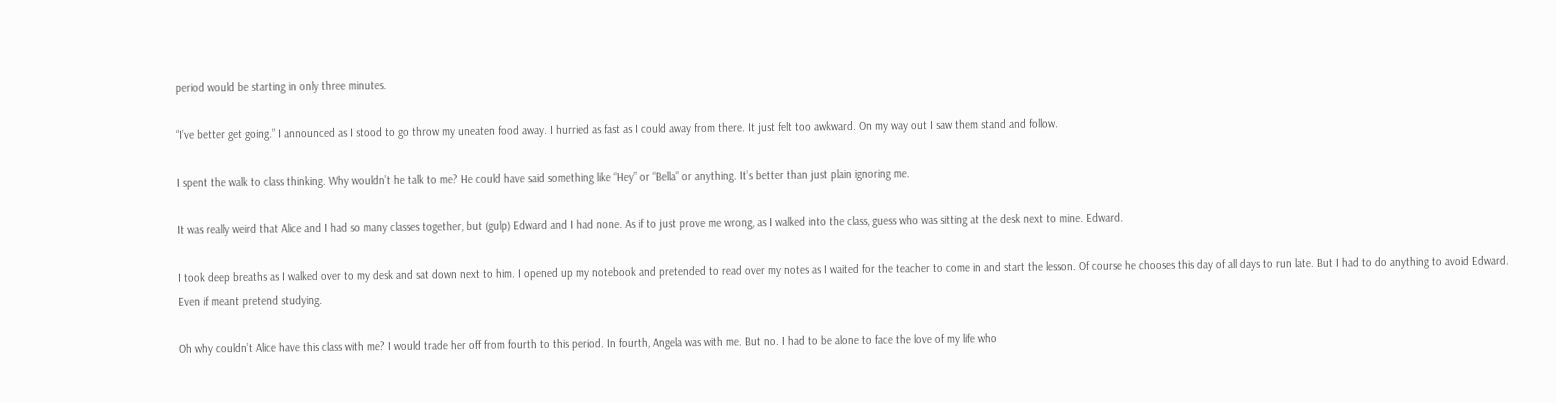period would be starting in only three minutes.

“I’ve better get going.” I announced as I stood to go throw my uneaten food away. I hurried as fast as I could away from there. It just felt too awkward. On my way out I saw them stand and follow.

I spent the walk to class thinking. Why wouldn’t he talk to me? He could have said something like “Hey” or “Bella” or anything. It’s better than just plain ignoring me.

It was really weird that Alice and I had so many classes together, but (gulp) Edward and I had none. As if to just prove me wrong, as I walked into the class, guess who was sitting at the desk next to mine. Edward.

I took deep breaths as I walked over to my desk and sat down next to him. I opened up my notebook and pretended to read over my notes as I waited for the teacher to come in and start the lesson. Of course he chooses this day of all days to run late. But I had to do anything to avoid Edward. Even if meant pretend studying.

Oh why couldn’t Alice have this class with me? I would trade her off from fourth to this period. In fourth, Angela was with me. But no. I had to be alone to face the love of my life who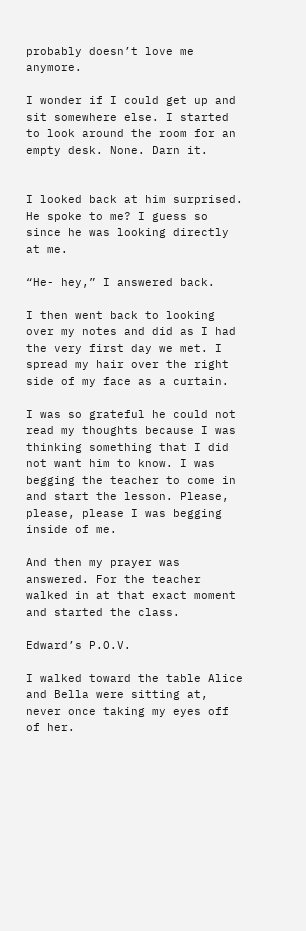probably doesn’t love me anymore.

I wonder if I could get up and sit somewhere else. I started to look around the room for an empty desk. None. Darn it.


I looked back at him surprised. He spoke to me? I guess so since he was looking directly at me.

“He- hey,” I answered back.

I then went back to looking over my notes and did as I had the very first day we met. I spread my hair over the right side of my face as a curtain.

I was so grateful he could not read my thoughts because I was thinking something that I did not want him to know. I was begging the teacher to come in and start the lesson. Please, please, please I was begging inside of me.

And then my prayer was answered. For the teacher walked in at that exact moment and started the class.

Edward’s P.O.V.

I walked toward the table Alice and Bella were sitting at, never once taking my eyes off of her.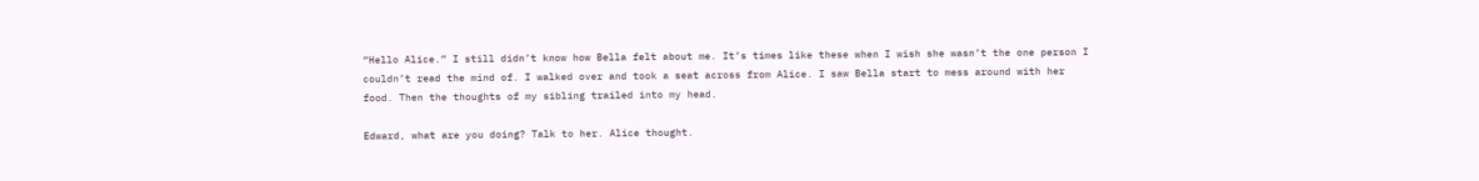“Hello Alice.” I still didn’t know how Bella felt about me. It’s times like these when I wish she wasn’t the one person I couldn’t read the mind of. I walked over and took a seat across from Alice. I saw Bella start to mess around with her food. Then the thoughts of my sibling trailed into my head.

Edward, what are you doing? Talk to her. Alice thought.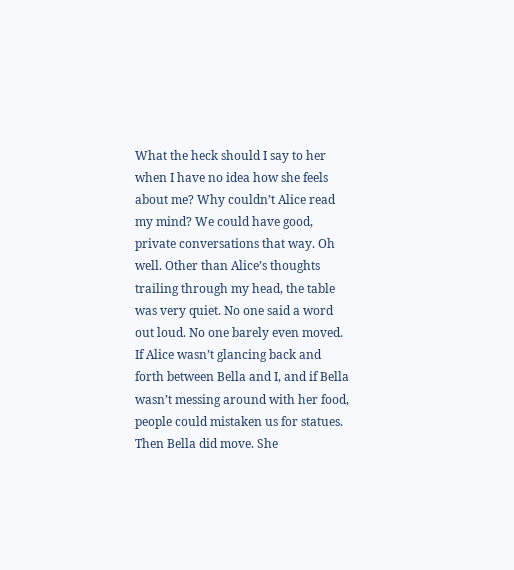What the heck should I say to her when I have no idea how she feels about me? Why couldn’t Alice read my mind? We could have good, private conversations that way. Oh well. Other than Alice’s thoughts trailing through my head, the table was very quiet. No one said a word out loud. No one barely even moved. If Alice wasn’t glancing back and forth between Bella and I, and if Bella wasn’t messing around with her food, people could mistaken us for statues. Then Bella did move. She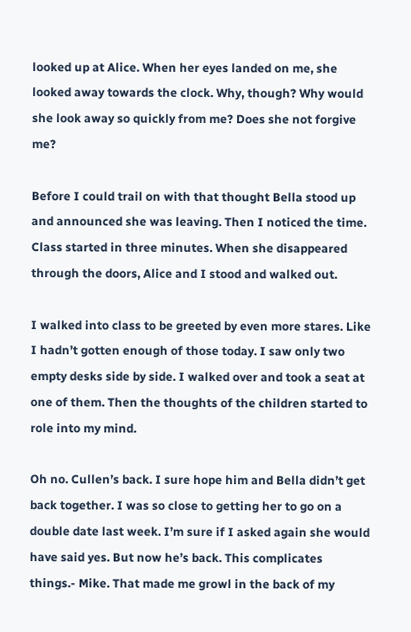looked up at Alice. When her eyes landed on me, she looked away towards the clock. Why, though? Why would she look away so quickly from me? Does she not forgive me?

Before I could trail on with that thought Bella stood up and announced she was leaving. Then I noticed the time. Class started in three minutes. When she disappeared through the doors, Alice and I stood and walked out.

I walked into class to be greeted by even more stares. Like I hadn’t gotten enough of those today. I saw only two empty desks side by side. I walked over and took a seat at one of them. Then the thoughts of the children started to role into my mind.

Oh no. Cullen’s back. I sure hope him and Bella didn’t get back together. I was so close to getting her to go on a double date last week. I’m sure if I asked again she would have said yes. But now he’s back. This complicates things.- Mike. That made me growl in the back of my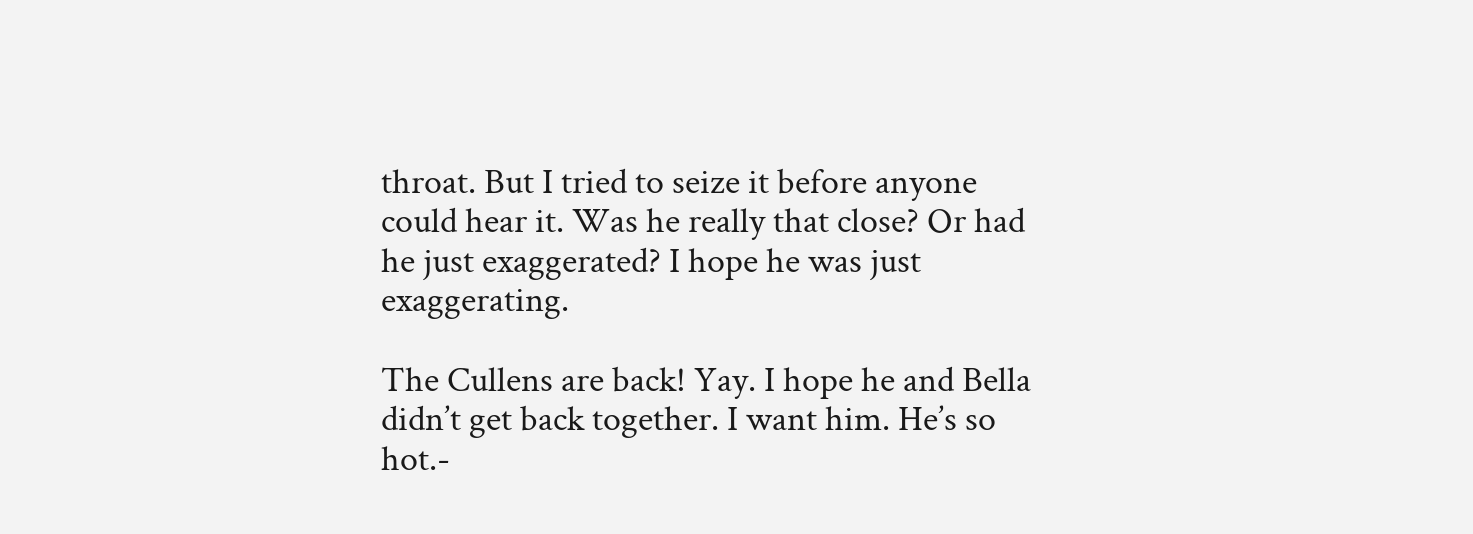throat. But I tried to seize it before anyone could hear it. Was he really that close? Or had he just exaggerated? I hope he was just exaggerating.

The Cullens are back! Yay. I hope he and Bella didn’t get back together. I want him. He’s so hot.-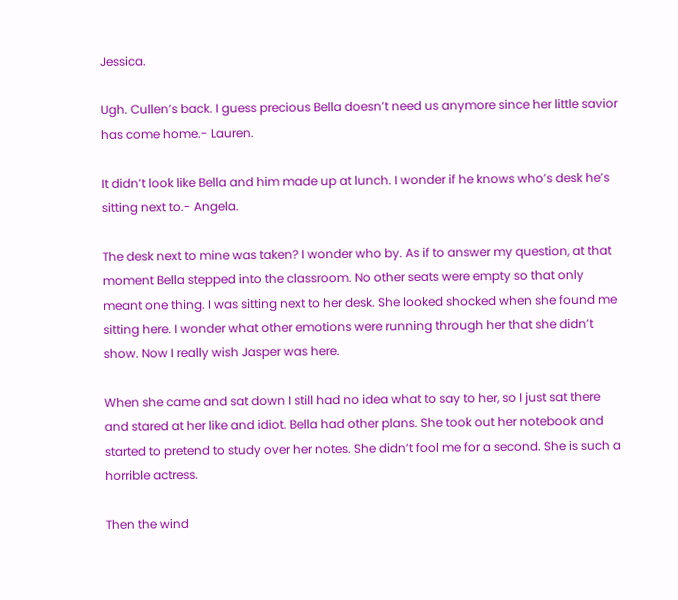Jessica.

Ugh. Cullen’s back. I guess precious Bella doesn’t need us anymore since her little savior has come home.- Lauren.

It didn’t look like Bella and him made up at lunch. I wonder if he knows who’s desk he’s sitting next to.- Angela.

The desk next to mine was taken? I wonder who by. As if to answer my question, at that moment Bella stepped into the classroom. No other seats were empty so that only meant one thing. I was sitting next to her desk. She looked shocked when she found me sitting here. I wonder what other emotions were running through her that she didn’t show. Now I really wish Jasper was here.

When she came and sat down I still had no idea what to say to her, so I just sat there and stared at her like and idiot. Bella had other plans. She took out her notebook and started to pretend to study over her notes. She didn’t fool me for a second. She is such a horrible actress.

Then the wind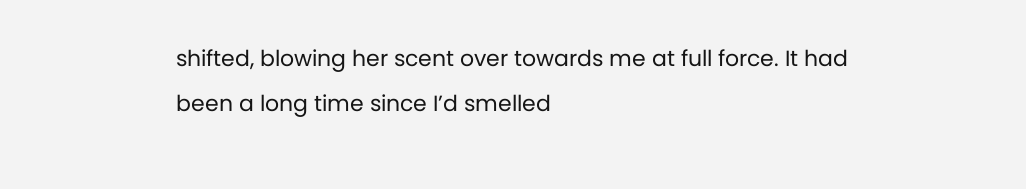shifted, blowing her scent over towards me at full force. It had been a long time since I’d smelled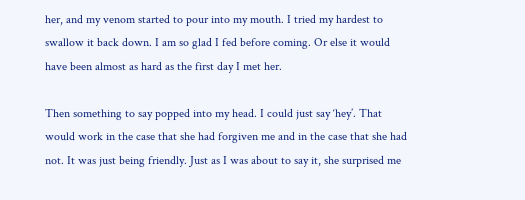her, and my venom started to pour into my mouth. I tried my hardest to swallow it back down. I am so glad I fed before coming. Or else it would have been almost as hard as the first day I met her.

Then something to say popped into my head. I could just say ‘hey’. That would work in the case that she had forgiven me and in the case that she had not. It was just being friendly. Just as I was about to say it, she surprised me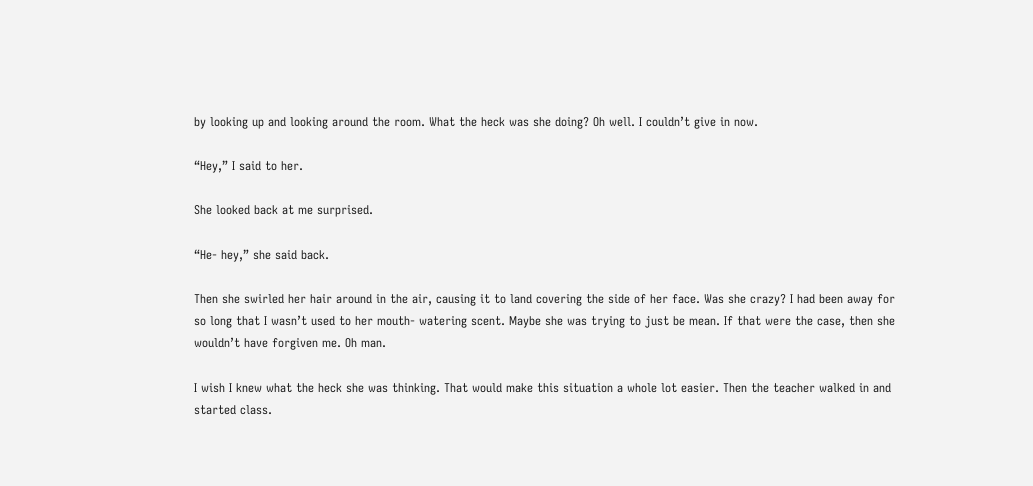by looking up and looking around the room. What the heck was she doing? Oh well. I couldn’t give in now.

“Hey,” I said to her.

She looked back at me surprised.

“He- hey,” she said back.

Then she swirled her hair around in the air, causing it to land covering the side of her face. Was she crazy? I had been away for so long that I wasn’t used to her mouth- watering scent. Maybe she was trying to just be mean. If that were the case, then she wouldn’t have forgiven me. Oh man.

I wish I knew what the heck she was thinking. That would make this situation a whole lot easier. Then the teacher walked in and started class.